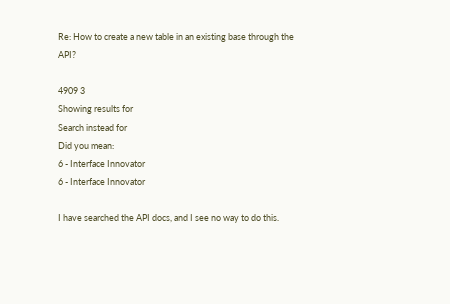Re: How to create a new table in an existing base through the API?

4909 3
Showing results for
Search instead for
Did you mean:
6 - Interface Innovator
6 - Interface Innovator

I have searched the API docs, and I see no way to do this.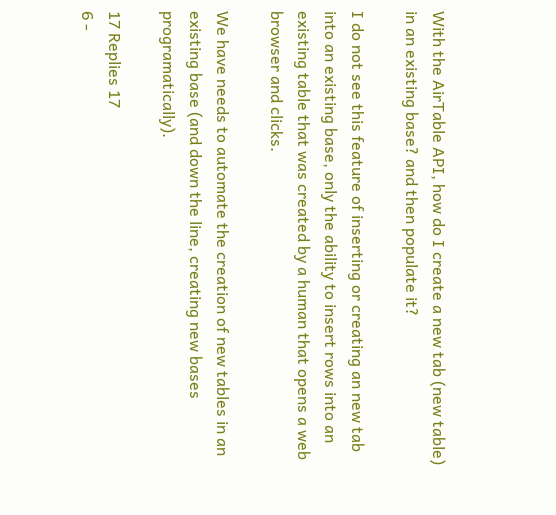With the AirTable API, how do I create a new tab (new table) in an existing base? and then populate it?

I do not see this feature of inserting or creating an new tab into an existing base, only the ability to insert rows into an existing table that was created by a human that opens a web browser and clicks.

We have needs to automate the creation of new tables in an existing base (and down the line, creating new bases programatically).

17 Replies 17
6 -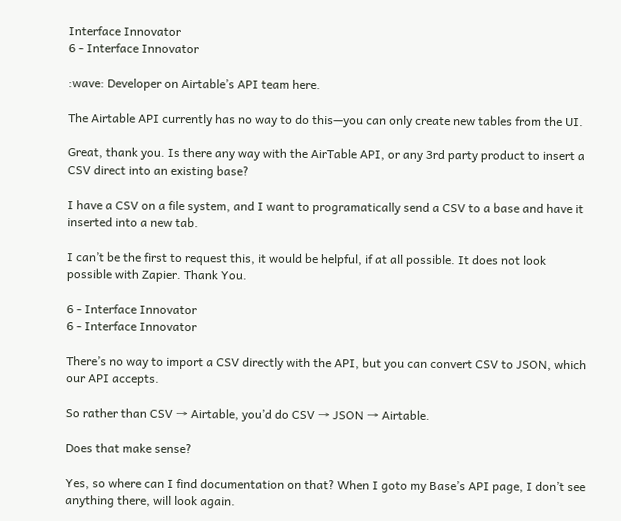Interface Innovator
6 - Interface Innovator

:wave: Developer on Airtable’s API team here.

The Airtable API currently has no way to do this—you can only create new tables from the UI.

Great, thank you. Is there any way with the AirTable API, or any 3rd party product to insert a CSV direct into an existing base?

I have a CSV on a file system, and I want to programatically send a CSV to a base and have it inserted into a new tab.

I can’t be the first to request this, it would be helpful, if at all possible. It does not look possible with Zapier. Thank You.

6 - Interface Innovator
6 - Interface Innovator

There’s no way to import a CSV directly with the API, but you can convert CSV to JSON, which our API accepts.

So rather than CSV → Airtable, you’d do CSV → JSON → Airtable.

Does that make sense?

Yes, so where can I find documentation on that? When I goto my Base’s API page, I don’t see anything there, will look again.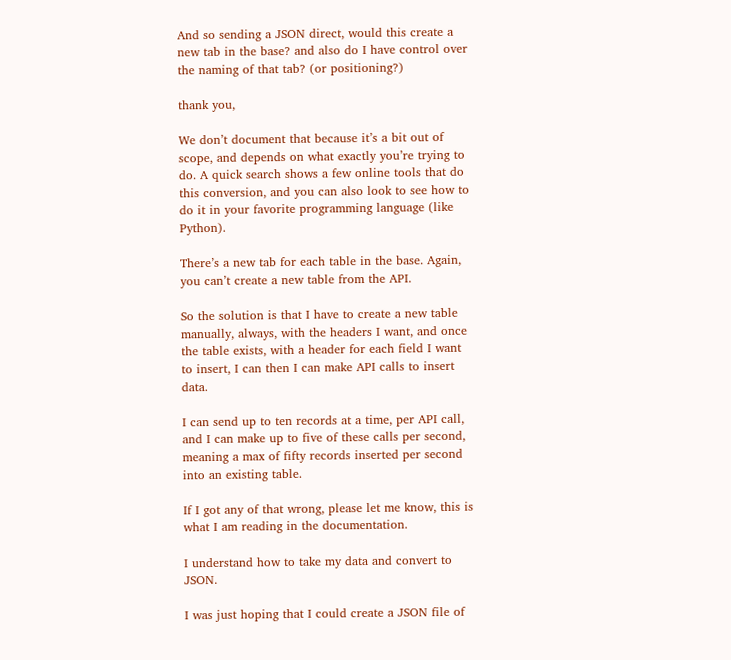And so sending a JSON direct, would this create a new tab in the base? and also do I have control over the naming of that tab? (or positioning?)

thank you,

We don’t document that because it’s a bit out of scope, and depends on what exactly you’re trying to do. A quick search shows a few online tools that do this conversion, and you can also look to see how to do it in your favorite programming language (like Python).

There’s a new tab for each table in the base. Again, you can’t create a new table from the API.

So the solution is that I have to create a new table manually, always, with the headers I want, and once the table exists, with a header for each field I want to insert, I can then I can make API calls to insert data.

I can send up to ten records at a time, per API call, and I can make up to five of these calls per second, meaning a max of fifty records inserted per second into an existing table.

If I got any of that wrong, please let me know, this is what I am reading in the documentation.

I understand how to take my data and convert to JSON.

I was just hoping that I could create a JSON file of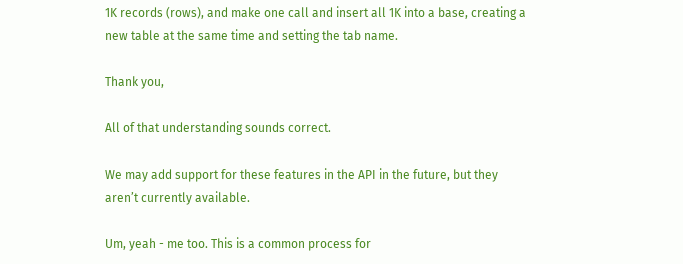1K records (rows), and make one call and insert all 1K into a base, creating a new table at the same time and setting the tab name.

Thank you,

All of that understanding sounds correct.

We may add support for these features in the API in the future, but they aren’t currently available.

Um, yeah - me too. This is a common process for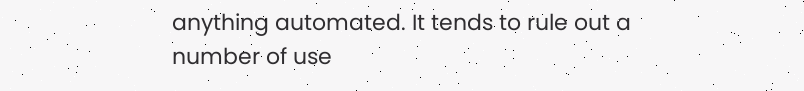anything automated. It tends to rule out a number of use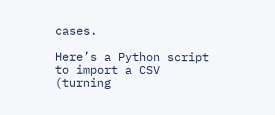cases.

Here’s a Python script to import a CSV (turning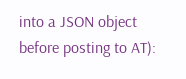into a JSON object before posting to AT):